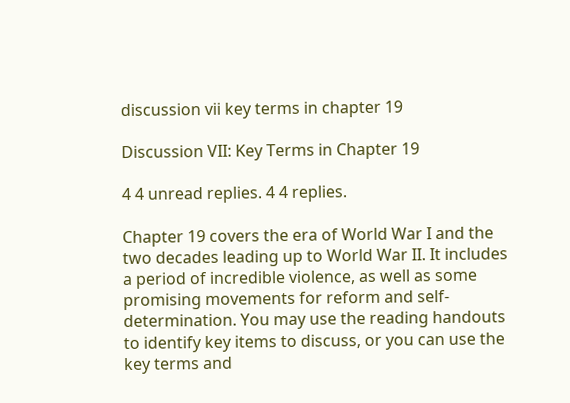discussion vii key terms in chapter 19

Discussion VII: Key Terms in Chapter 19

4 4 unread replies. 4 4 replies.

Chapter 19 covers the era of World War I and the two decades leading up to World War II. It includes a period of incredible violence, as well as some promising movements for reform and self-determination. You may use the reading handouts to identify key items to discuss, or you can use the key terms and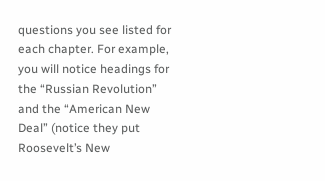questions you see listed for each chapter. For example, you will notice headings for the “Russian Revolution” and the “American New Deal” (notice they put Roosevelt’s New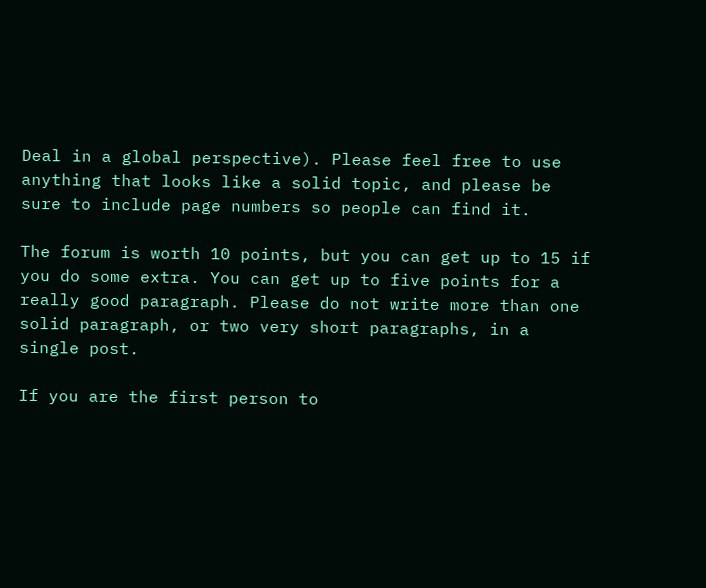Deal in a global perspective). Please feel free to use anything that looks like a solid topic, and please be sure to include page numbers so people can find it.

The forum is worth 10 points, but you can get up to 15 if you do some extra. You can get up to five points for a really good paragraph. Please do not write more than one solid paragraph, or two very short paragraphs, in a single post.

If you are the first person to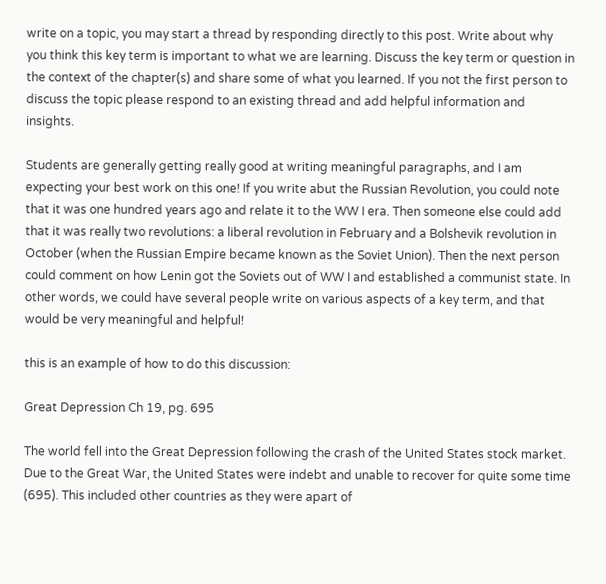write on a topic, you may start a thread by responding directly to this post. Write about why you think this key term is important to what we are learning. Discuss the key term or question in the context of the chapter(s) and share some of what you learned. If you not the first person to discuss the topic please respond to an existing thread and add helpful information and insights.

Students are generally getting really good at writing meaningful paragraphs, and I am expecting your best work on this one! If you write abut the Russian Revolution, you could note that it was one hundred years ago and relate it to the WW I era. Then someone else could add that it was really two revolutions: a liberal revolution in February and a Bolshevik revolution in October (when the Russian Empire became known as the Soviet Union). Then the next person could comment on how Lenin got the Soviets out of WW I and established a communist state. In other words, we could have several people write on various aspects of a key term, and that would be very meaningful and helpful!

this is an example of how to do this discussion:

Great Depression Ch 19, pg. 695

The world fell into the Great Depression following the crash of the United States stock market. Due to the Great War, the United States were indebt and unable to recover for quite some time (695). This included other countries as they were apart of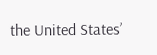the United States’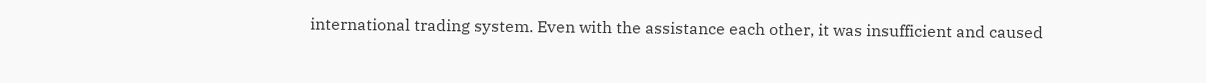international trading system. Even with the assistance each other, it was insufficient and caused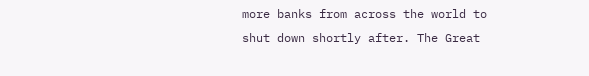more banks from across the world to shut down shortly after. The Great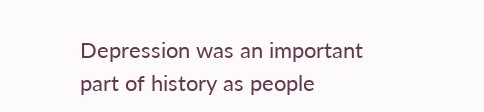Depression was an important part of history as people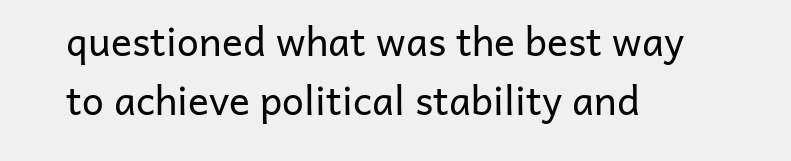questioned what was the best way to achieve political stability and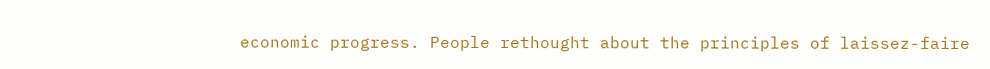economic progress. People rethought about the principles of laissez-faire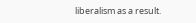liberalism as a result.